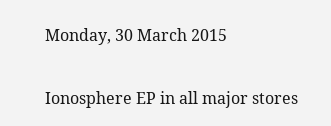Monday, 30 March 2015

Ionosphere EP in all major stores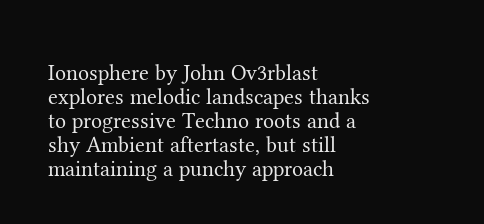Ionosphere by John Ov3rblast explores melodic landscapes thanks to progressive Techno roots and a shy Ambient aftertaste, but still maintaining a punchy approach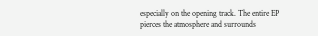especially on the opening track. The entire EP pierces the atmosphere and surrounds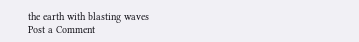the earth with blasting waves
Post a Comment